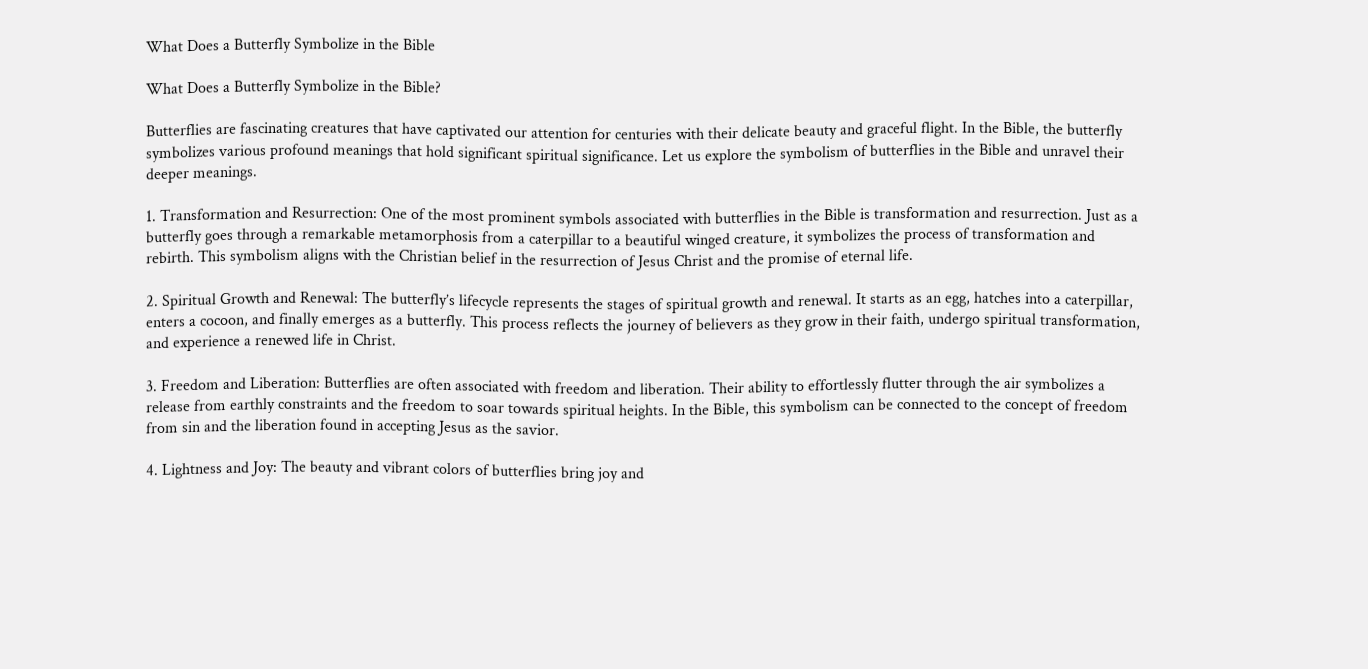What Does a Butterfly Symbolize in the Bible

What Does a Butterfly Symbolize in the Bible?

Butterflies are fascinating creatures that have captivated our attention for centuries with their delicate beauty and graceful flight. In the Bible, the butterfly symbolizes various profound meanings that hold significant spiritual significance. Let us explore the symbolism of butterflies in the Bible and unravel their deeper meanings.

1. Transformation and Resurrection: One of the most prominent symbols associated with butterflies in the Bible is transformation and resurrection. Just as a butterfly goes through a remarkable metamorphosis from a caterpillar to a beautiful winged creature, it symbolizes the process of transformation and rebirth. This symbolism aligns with the Christian belief in the resurrection of Jesus Christ and the promise of eternal life.

2. Spiritual Growth and Renewal: The butterfly’s lifecycle represents the stages of spiritual growth and renewal. It starts as an egg, hatches into a caterpillar, enters a cocoon, and finally emerges as a butterfly. This process reflects the journey of believers as they grow in their faith, undergo spiritual transformation, and experience a renewed life in Christ.

3. Freedom and Liberation: Butterflies are often associated with freedom and liberation. Their ability to effortlessly flutter through the air symbolizes a release from earthly constraints and the freedom to soar towards spiritual heights. In the Bible, this symbolism can be connected to the concept of freedom from sin and the liberation found in accepting Jesus as the savior.

4. Lightness and Joy: The beauty and vibrant colors of butterflies bring joy and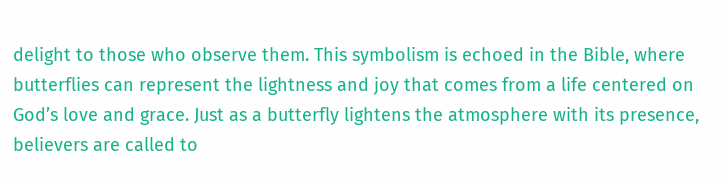delight to those who observe them. This symbolism is echoed in the Bible, where butterflies can represent the lightness and joy that comes from a life centered on God’s love and grace. Just as a butterfly lightens the atmosphere with its presence, believers are called to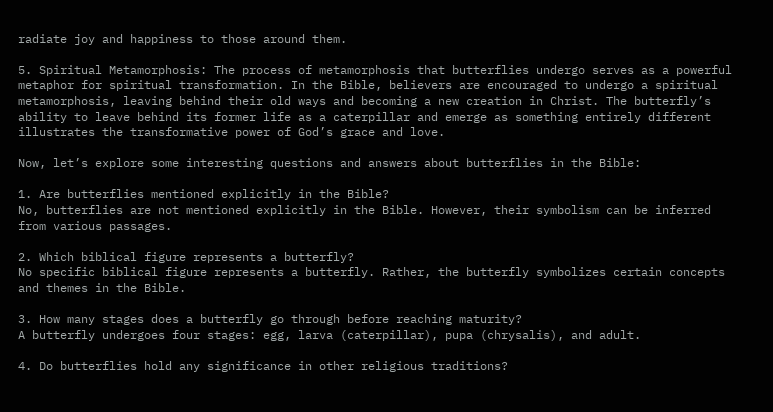radiate joy and happiness to those around them.

5. Spiritual Metamorphosis: The process of metamorphosis that butterflies undergo serves as a powerful metaphor for spiritual transformation. In the Bible, believers are encouraged to undergo a spiritual metamorphosis, leaving behind their old ways and becoming a new creation in Christ. The butterfly’s ability to leave behind its former life as a caterpillar and emerge as something entirely different illustrates the transformative power of God’s grace and love.

Now, let’s explore some interesting questions and answers about butterflies in the Bible:

1. Are butterflies mentioned explicitly in the Bible?
No, butterflies are not mentioned explicitly in the Bible. However, their symbolism can be inferred from various passages.

2. Which biblical figure represents a butterfly?
No specific biblical figure represents a butterfly. Rather, the butterfly symbolizes certain concepts and themes in the Bible.

3. How many stages does a butterfly go through before reaching maturity?
A butterfly undergoes four stages: egg, larva (caterpillar), pupa (chrysalis), and adult.

4. Do butterflies hold any significance in other religious traditions?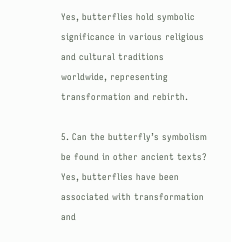Yes, butterflies hold symbolic significance in various religious and cultural traditions worldwide, representing transformation and rebirth.

5. Can the butterfly’s symbolism be found in other ancient texts?
Yes, butterflies have been associated with transformation and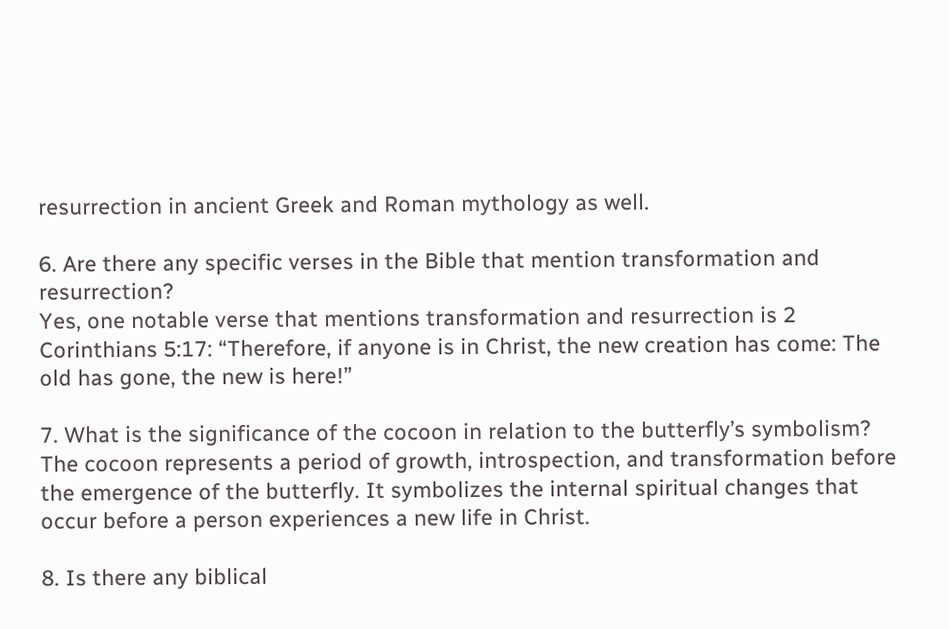resurrection in ancient Greek and Roman mythology as well.

6. Are there any specific verses in the Bible that mention transformation and resurrection?
Yes, one notable verse that mentions transformation and resurrection is 2 Corinthians 5:17: “Therefore, if anyone is in Christ, the new creation has come: The old has gone, the new is here!”

7. What is the significance of the cocoon in relation to the butterfly’s symbolism?
The cocoon represents a period of growth, introspection, and transformation before the emergence of the butterfly. It symbolizes the internal spiritual changes that occur before a person experiences a new life in Christ.

8. Is there any biblical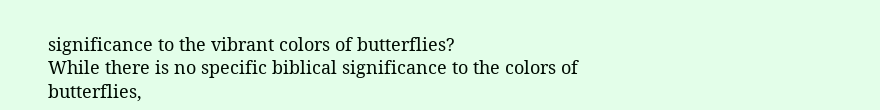significance to the vibrant colors of butterflies?
While there is no specific biblical significance to the colors of butterflies,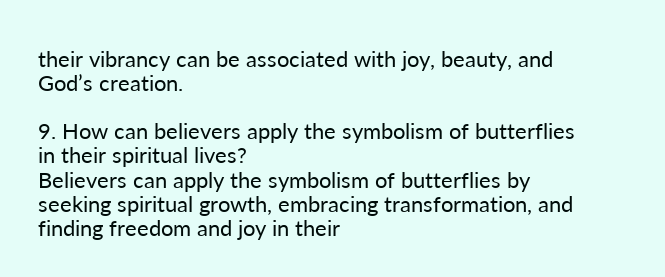their vibrancy can be associated with joy, beauty, and God’s creation.

9. How can believers apply the symbolism of butterflies in their spiritual lives?
Believers can apply the symbolism of butterflies by seeking spiritual growth, embracing transformation, and finding freedom and joy in their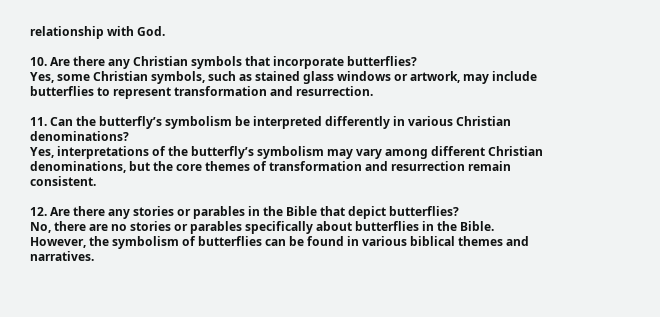relationship with God.

10. Are there any Christian symbols that incorporate butterflies?
Yes, some Christian symbols, such as stained glass windows or artwork, may include butterflies to represent transformation and resurrection.

11. Can the butterfly’s symbolism be interpreted differently in various Christian denominations?
Yes, interpretations of the butterfly’s symbolism may vary among different Christian denominations, but the core themes of transformation and resurrection remain consistent.

12. Are there any stories or parables in the Bible that depict butterflies?
No, there are no stories or parables specifically about butterflies in the Bible. However, the symbolism of butterflies can be found in various biblical themes and narratives.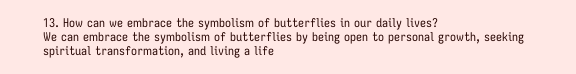13. How can we embrace the symbolism of butterflies in our daily lives?
We can embrace the symbolism of butterflies by being open to personal growth, seeking spiritual transformation, and living a life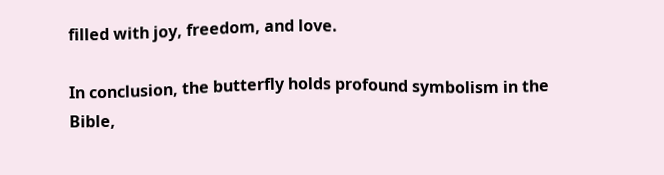filled with joy, freedom, and love.

In conclusion, the butterfly holds profound symbolism in the Bible,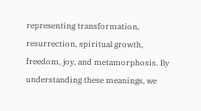representing transformation, resurrection, spiritual growth, freedom, joy, and metamorphosis. By understanding these meanings, we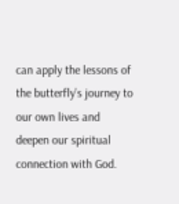can apply the lessons of the butterfly’s journey to our own lives and deepen our spiritual connection with God.